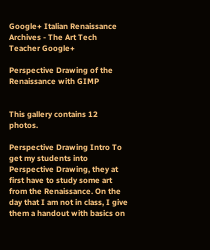Google+ Italian Renaissance Archives - The Art Tech Teacher Google+

Perspective Drawing of the Renaissance with GIMP


This gallery contains 12 photos.

Perspective Drawing Intro To get my students into Perspective Drawing, they at first have to study some art from the Renaissance. On the day that I am not in class, I give them a handout with basics on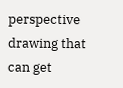perspective drawing that can get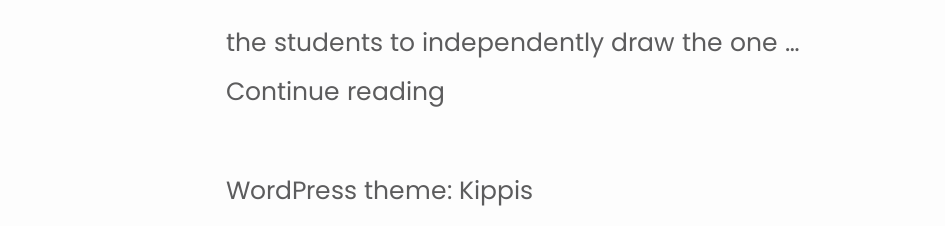the students to independently draw the one … Continue reading

WordPress theme: Kippis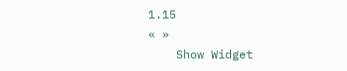1.15
« »
    Show Widget